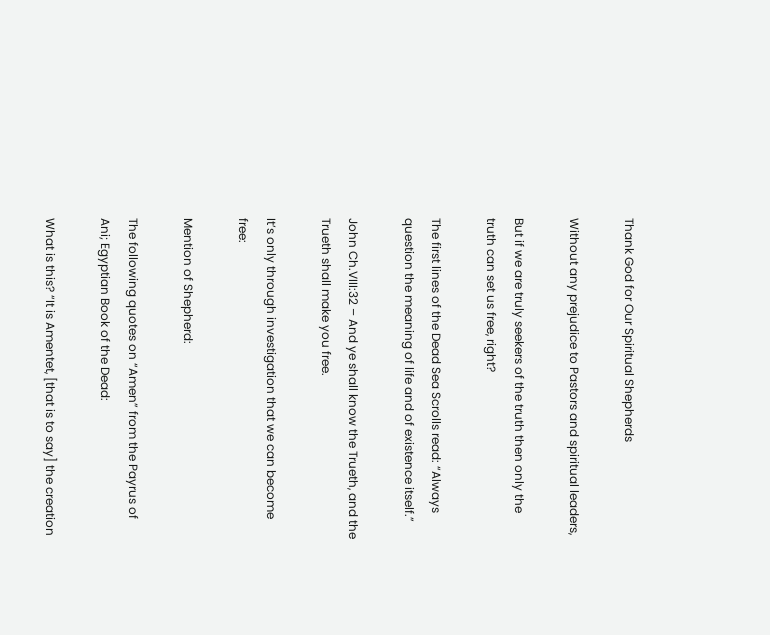Thank God for Our Spiritual Shepherds

Without any prejudice to Pastors and spiritual leaders,

But if we are truly seekers of the truth then only the truth can set us free, right?

The first lines of the Dead Sea Scrolls read: “Always question the meaning of life and of existence itself.”

John Ch.VIII:32 – And ye shall know the Trueth, and the Trueth shall make you free.

It’s only through investigation that we can become free:

Mention of Shepherd:

The following quotes on “Amen” from the Payrus of Ani; Egyptian Book of the Dead:

What is this? “It is Amentet, [that is to say] the creation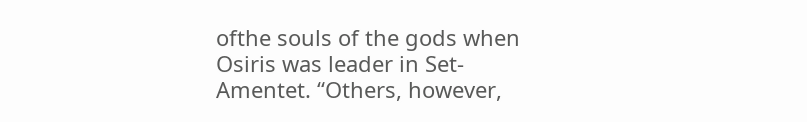ofthe souls of the gods when Osiris was leader in Set-Amentet. “Others, however,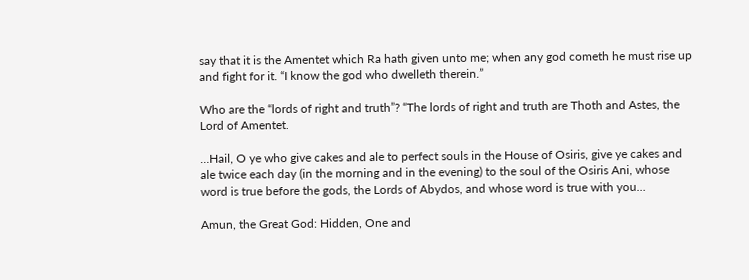say that it is the Amentet which Ra hath given unto me; when any god cometh he must rise up and fight for it. “I know the god who dwelleth therein.”

Who are the “lords of right and truth”? “The lords of right and truth are Thoth and Astes, the Lord of Amentet.

…Hail, O ye who give cakes and ale to perfect souls in the House of Osiris, give ye cakes and ale twice each day (in the morning and in the evening) to the soul of the Osiris Ani, whose word is true before the gods, the Lords of Abydos, and whose word is true with you…

Amun, the Great God: Hidden, One and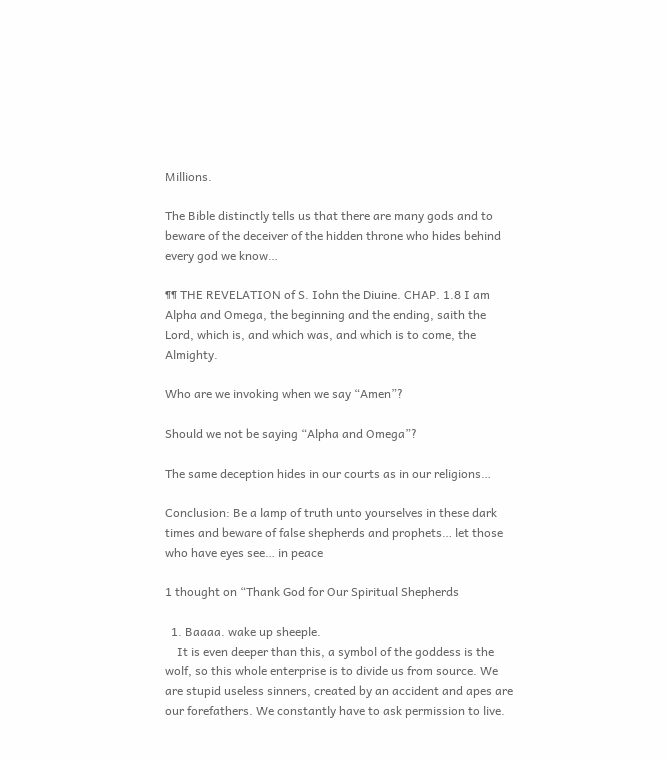Millions.

The Bible distinctly tells us that there are many gods and to beware of the deceiver of the hidden throne who hides behind every god we know…

¶¶ THE REVELATION of S. Iohn the Diuine. CHAP. 1.8 I am Alpha and Omega, the beginning and the ending, saith the Lord, which is, and which was, and which is to come, the Almighty.

Who are we invoking when we say “Amen”?

Should we not be saying “Alpha and Omega”?

The same deception hides in our courts as in our religions…

Conclusion: Be a lamp of truth unto yourselves in these dark times and beware of false shepherds and prophets… let those who have eyes see… in peace

1 thought on “Thank God for Our Spiritual Shepherds

  1. Baaaa. wake up sheeple.
    It is even deeper than this, a symbol of the goddess is the wolf, so this whole enterprise is to divide us from source. We are stupid useless sinners, created by an accident and apes are our forefathers. We constantly have to ask permission to live.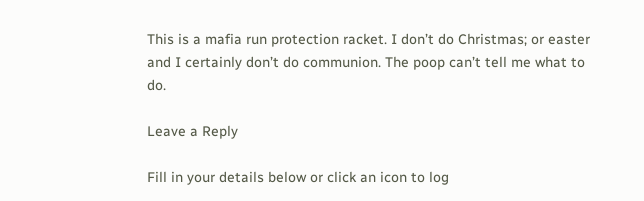This is a mafia run protection racket. I don’t do Christmas; or easter and I certainly don’t do communion. The poop can’t tell me what to do.

Leave a Reply

Fill in your details below or click an icon to log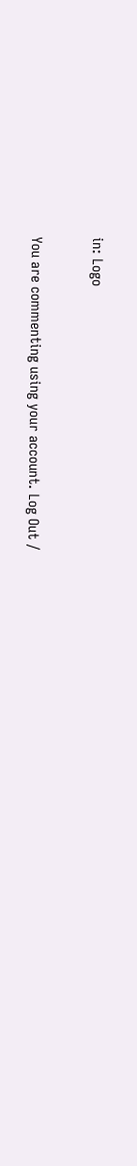in: Logo

You are commenting using your account. Log Out /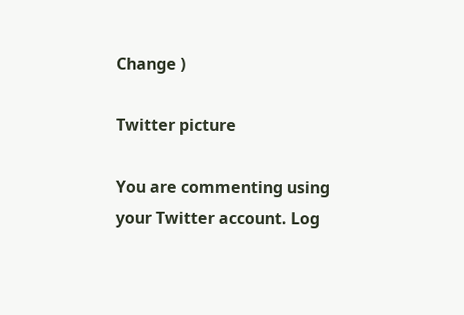Change )

Twitter picture

You are commenting using your Twitter account. Log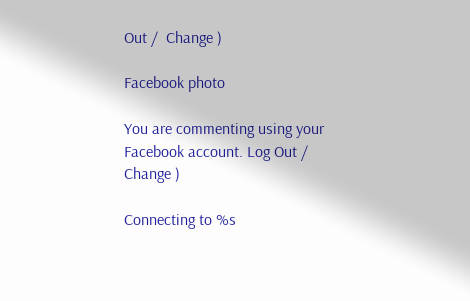Out /  Change )

Facebook photo

You are commenting using your Facebook account. Log Out /  Change )

Connecting to %s